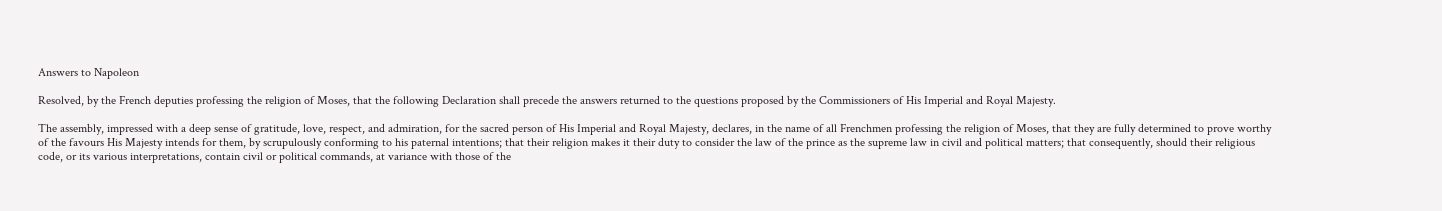Answers to Napoleon

Resolved, by the French deputies professing the religion of Moses, that the following Declaration shall precede the answers returned to the questions proposed by the Commissioners of His Imperial and Royal Majesty.

The assembly, impressed with a deep sense of gratitude, love, respect, and admiration, for the sacred person of His Imperial and Royal Majesty, declares, in the name of all Frenchmen professing the religion of Moses, that they are fully determined to prove worthy of the favours His Majesty intends for them, by scrupulously conforming to his paternal intentions; that their religion makes it their duty to consider the law of the prince as the supreme law in civil and political matters; that consequently, should their religious code, or its various interpretations, contain civil or political commands, at variance with those of the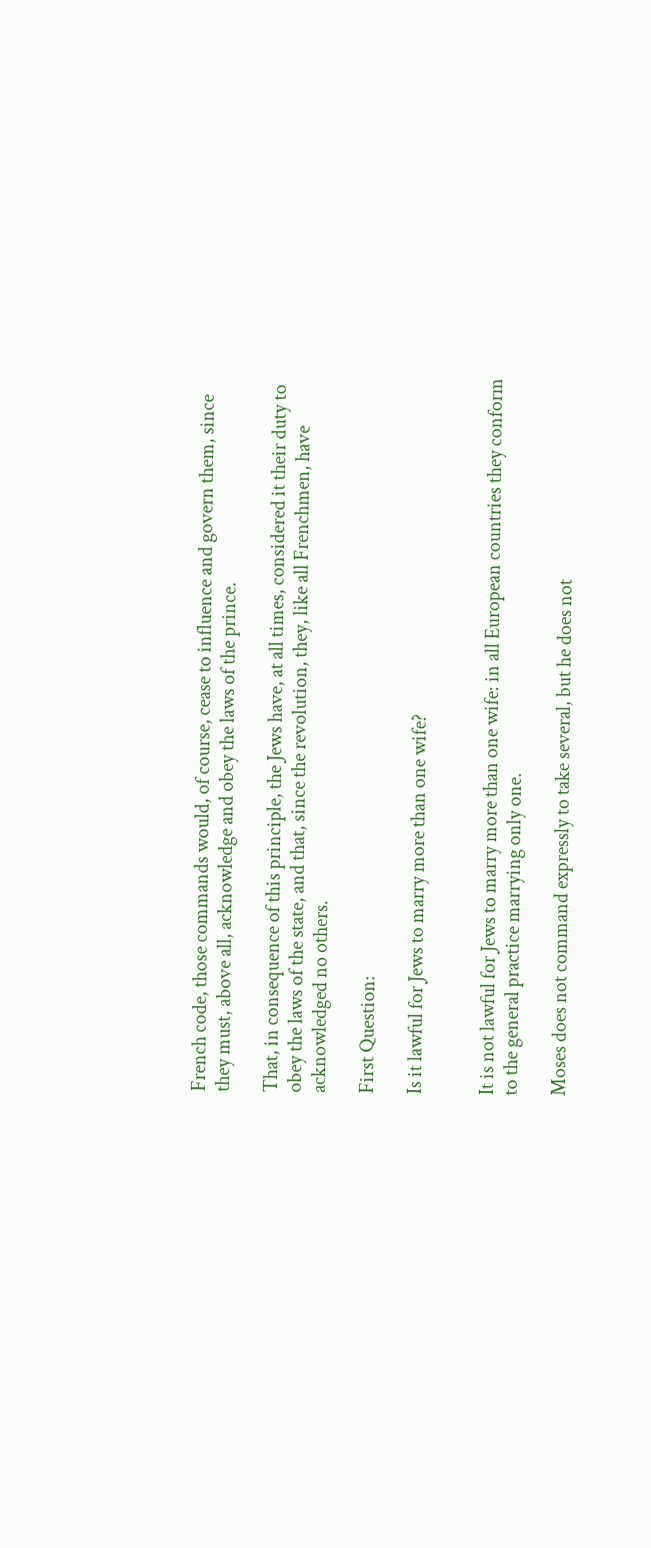French code, those commands would, of course, cease to influence and govern them, since they must, above all, acknowledge and obey the laws of the prince.

That, in consequence of this principle, the Jews have, at all times, considered it their duty to obey the laws of the state, and that, since the revolution, they, like all Frenchmen, have acknowledged no others.

First Question:

Is it lawful for Jews to marry more than one wife?


It is not lawful for Jews to marry more than one wife: in all European countries they conform to the general practice marrying only one.

Moses does not command expressly to take several, but he does not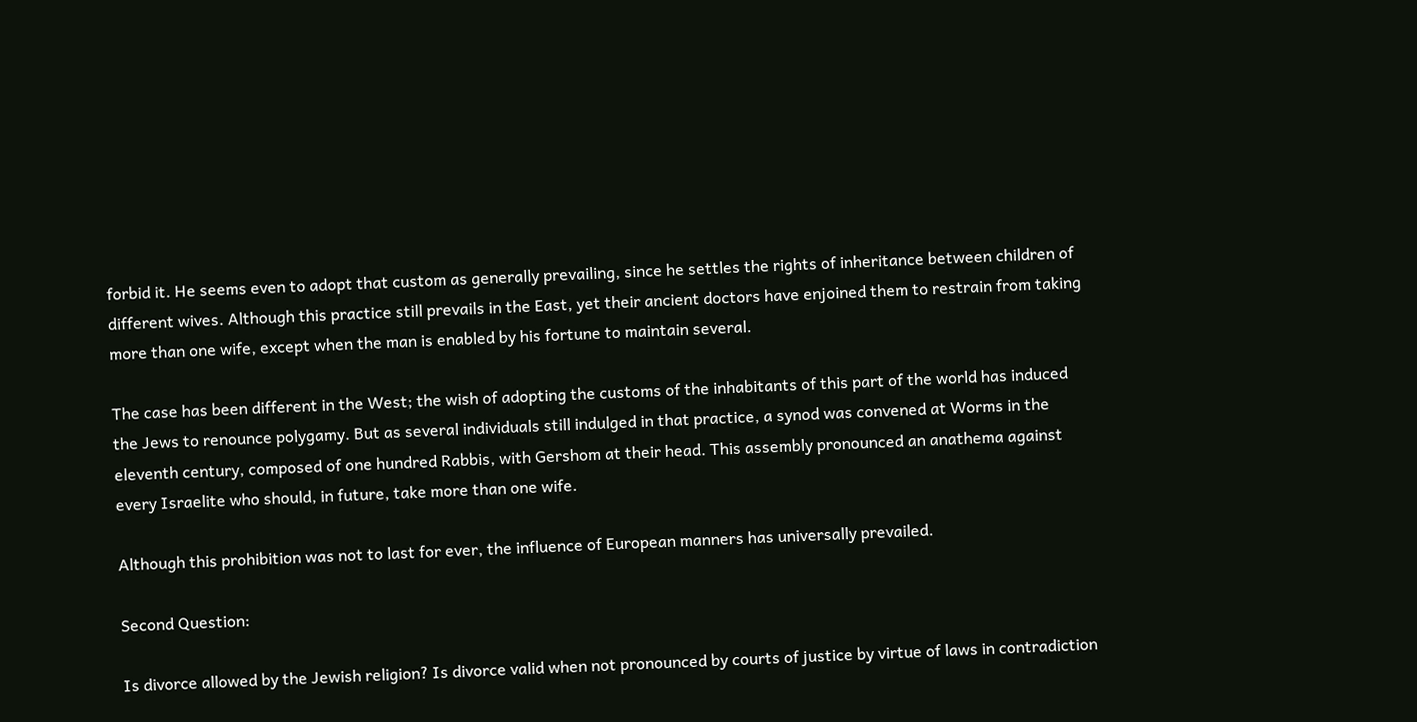forbid it. He seems even to adopt that custom as generally prevailing, since he settles the rights of inheritance between children of different wives. Although this practice still prevails in the East, yet their ancient doctors have enjoined them to restrain from taking more than one wife, except when the man is enabled by his fortune to maintain several.

The case has been different in the West; the wish of adopting the customs of the inhabitants of this part of the world has induced the Jews to renounce polygamy. But as several individuals still indulged in that practice, a synod was convened at Worms in the eleventh century, composed of one hundred Rabbis, with Gershom at their head. This assembly pronounced an anathema against every Israelite who should, in future, take more than one wife.

Although this prohibition was not to last for ever, the influence of European manners has universally prevailed.

Second Question:

Is divorce allowed by the Jewish religion? Is divorce valid when not pronounced by courts of justice by virtue of laws in contradiction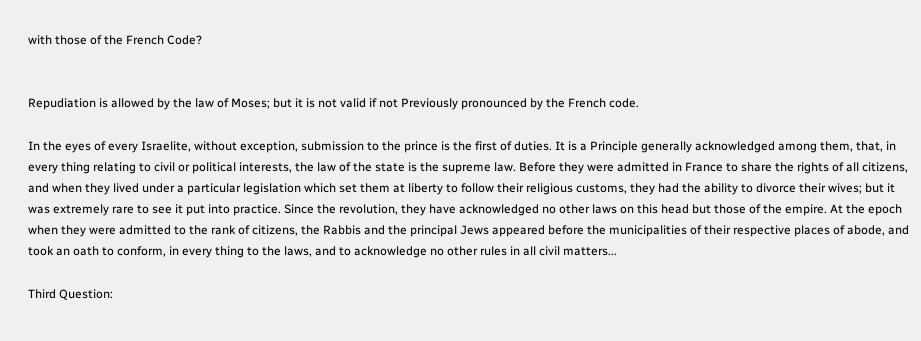with those of the French Code?


Repudiation is allowed by the law of Moses; but it is not valid if not Previously pronounced by the French code.

In the eyes of every Israelite, without exception, submission to the prince is the first of duties. It is a Principle generally acknowledged among them, that, in every thing relating to civil or political interests, the law of the state is the supreme law. Before they were admitted in France to share the rights of all citizens, and when they lived under a particular legislation which set them at liberty to follow their religious customs, they had the ability to divorce their wives; but it was extremely rare to see it put into practice. Since the revolution, they have acknowledged no other laws on this head but those of the empire. At the epoch when they were admitted to the rank of citizens, the Rabbis and the principal Jews appeared before the municipalities of their respective places of abode, and took an oath to conform, in every thing to the laws, and to acknowledge no other rules in all civil matters...

Third Question: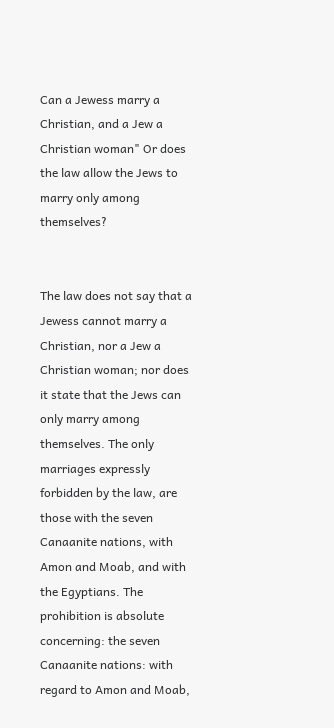Can a Jewess marry a Christian, and a Jew a Christian woman" Or does the law allow the Jews to marry only among themselves?


The law does not say that a Jewess cannot marry a Christian, nor a Jew a Christian woman; nor does it state that the Jews can only marry among themselves. The only marriages expressly forbidden by the law, are those with the seven Canaanite nations, with Amon and Moab, and with the Egyptians. The prohibition is absolute concerning: the seven Canaanite nations: with regard to Amon and Moab,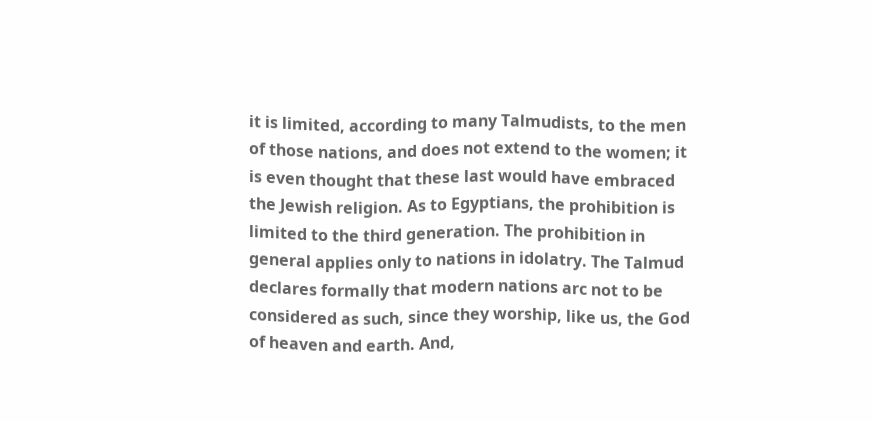it is limited, according to many Talmudists, to the men of those nations, and does not extend to the women; it is even thought that these last would have embraced the Jewish religion. As to Egyptians, the prohibition is limited to the third generation. The prohibition in general applies only to nations in idolatry. The Talmud declares formally that modern nations arc not to be considered as such, since they worship, like us, the God of heaven and earth. And,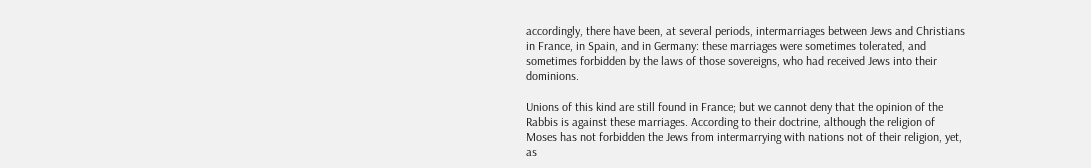accordingly, there have been, at several periods, intermarriages between Jews and Christians in France, in Spain, and in Germany: these marriages were sometimes tolerated, and sometimes forbidden by the laws of those sovereigns, who had received Jews into their dominions.

Unions of this kind are still found in France; but we cannot deny that the opinion of the Rabbis is against these marriages. According to their doctrine, although the religion of Moses has not forbidden the Jews from intermarrying with nations not of their religion, yet, as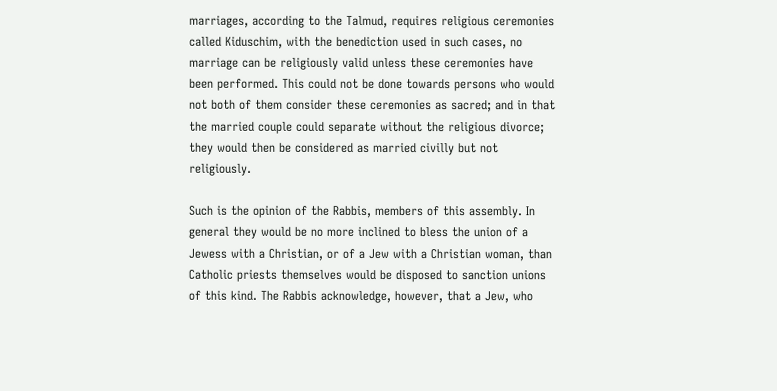marriages, according to the Talmud, requires religious ceremonies called Kiduschim, with the benediction used in such cases, no marriage can be religiously valid unless these ceremonies have been performed. This could not be done towards persons who would not both of them consider these ceremonies as sacred; and in that the married couple could separate without the religious divorce; they would then be considered as married civilly but not religiously.

Such is the opinion of the Rabbis, members of this assembly. In general they would be no more inclined to bless the union of a Jewess with a Christian, or of a Jew with a Christian woman, than Catholic priests themselves would be disposed to sanction unions of this kind. The Rabbis acknowledge, however, that a Jew, who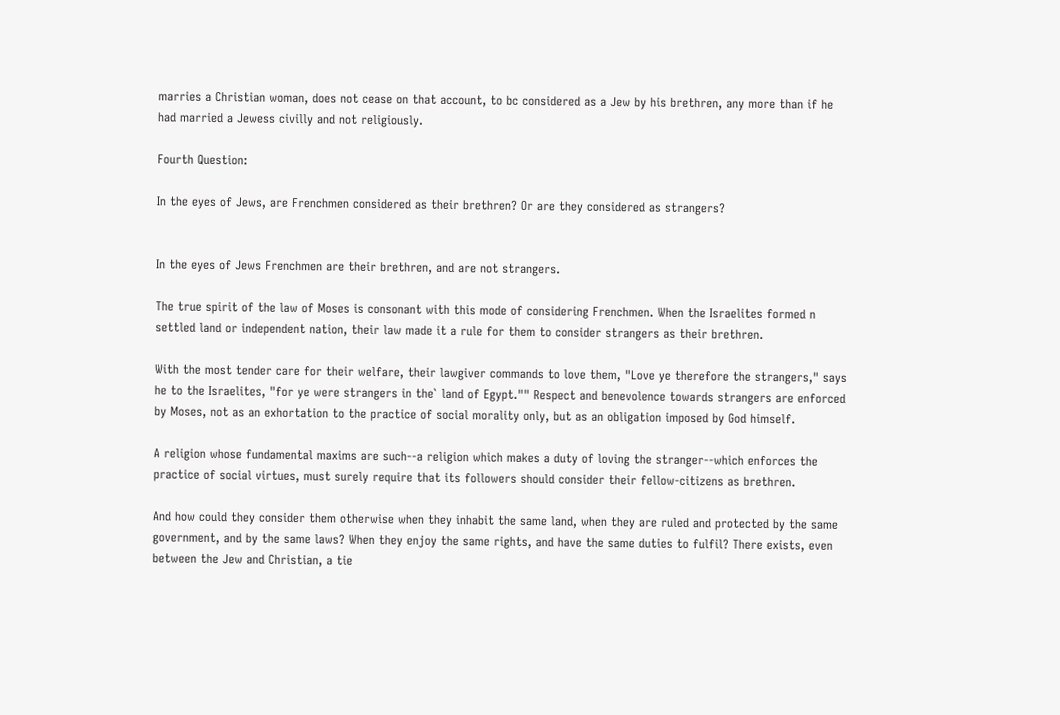marries a Christian woman, does not cease on that account, to bc considered as a Jew by his brethren, any more than if he had married a Jewess civilly and not religiously.

Fourth Question:

In the eyes of Jews, are Frenchmen considered as their brethren? Or are they considered as strangers?


In the eyes of Jews Frenchmen are their brethren, and are not strangers.

The true spirit of the law of Moses is consonant with this mode of considering Frenchmen. When the Israelites formed n settled land or independent nation, their law made it a rule for them to consider strangers as their brethren.

With the most tender care for their welfare, their lawgiver commands to love them, "Love ye therefore the strangers," says he to the Israelites, "for ye were strangers in the` land of Egypt."" Respect and benevolence towards strangers are enforced by Moses, not as an exhortation to the practice of social morality only, but as an obligation imposed by God himself.

A religion whose fundamental maxims are such--a religion which makes a duty of loving the stranger--which enforces the practice of social virtues, must surely require that its followers should consider their fellow-citizens as brethren.

And how could they consider them otherwise when they inhabit the same land, when they are ruled and protected by the same government, and by the same laws? When they enjoy the same rights, and have the same duties to fulfil? There exists, even between the Jew and Christian, a tie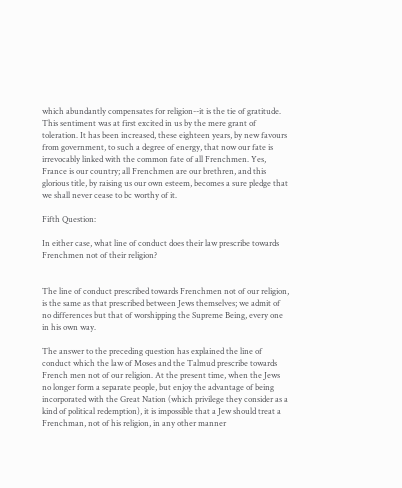which abundantly compensates for religion--it is the tie of gratitude. This sentiment was at first excited in us by the mere grant of toleration. It has been increased, these eighteen years, by new favours from government, to such a degree of energy, that now our fate is irrevocably linked with the common fate of all Frenchmen. Yes, France is our country; all Frenchmen are our brethren, and this glorious title, by raising us our own esteem, becomes a sure pledge that we shall never cease to bc worthy of it.

Fifth Question:

In either case, what line of conduct does their law prescribe towards Frenchmen not of their religion?


The line of conduct prescribed towards Frenchmen not of our religion, is the same as that prescribed between Jews themselves; we admit of no differences but that of worshipping the Supreme Being, every one in his own way.

The answer to the preceding question has explained the line of conduct which the law of Moses and the Talmud prescribe towards French men not of our religion. At the present time, when the Jews no longer form a separate people, but enjoy the advantage of being incorporated with the Great Nation (which privilege they consider as a kind of political redemption), it is impossible that a Jew should treat a Frenchman, not of his religion, in any other manner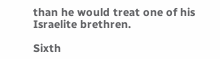than he would treat one of his Israelite brethren.

Sixth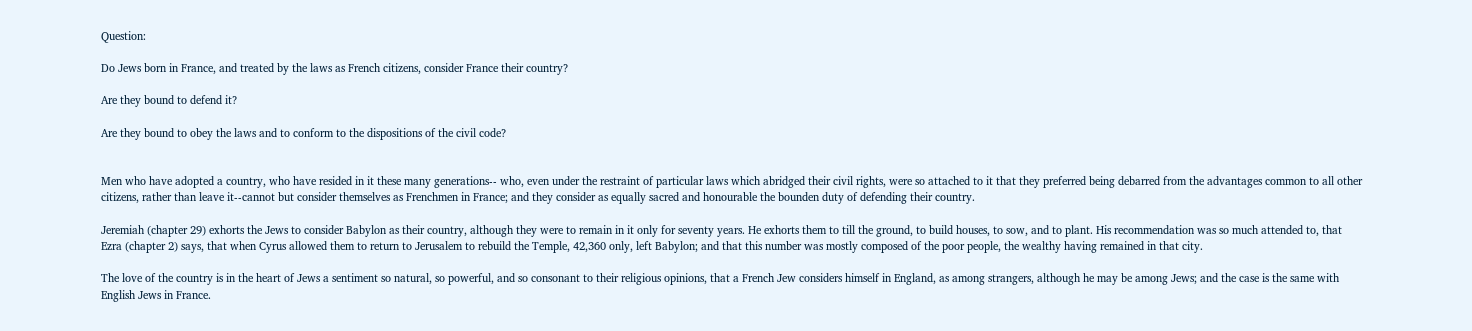Question:

Do Jews born in France, and treated by the laws as French citizens, consider France their country?

Are they bound to defend it?

Are they bound to obey the laws and to conform to the dispositions of the civil code?


Men who have adopted a country, who have resided in it these many generations-- who, even under the restraint of particular laws which abridged their civil rights, were so attached to it that they preferred being debarred from the advantages common to all other citizens, rather than leave it--cannot but consider themselves as Frenchmen in France; and they consider as equally sacred and honourable the bounden duty of defending their country.

Jeremiah (chapter 29) exhorts the Jews to consider Babylon as their country, although they were to remain in it only for seventy years. He exhorts them to till the ground, to build houses, to sow, and to plant. His recommendation was so much attended to, that Ezra (chapter 2) says, that when Cyrus allowed them to return to Jerusalem to rebuild the Temple, 42,360 only, left Babylon; and that this number was mostly composed of the poor people, the wealthy having remained in that city.

The love of the country is in the heart of Jews a sentiment so natural, so powerful, and so consonant to their religious opinions, that a French Jew considers himself in England, as among strangers, although he may be among Jews; and the case is the same with English Jews in France.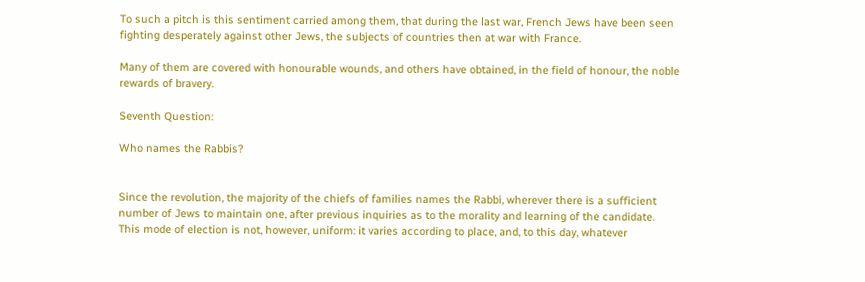To such a pitch is this sentiment carried among them, that during the last war, French Jews have been seen fighting desperately against other Jews, the subjects of countries then at war with France.

Many of them are covered with honourable wounds, and others have obtained, in the field of honour, the noble rewards of bravery.

Seventh Question:

Who names the Rabbis?


Since the revolution, the majority of the chiefs of families names the Rabbi, wherever there is a sufficient number of Jews to maintain one, after previous inquiries as to the morality and learning of the candidate. This mode of election is not, however, uniform: it varies according to place, and, to this day, whatever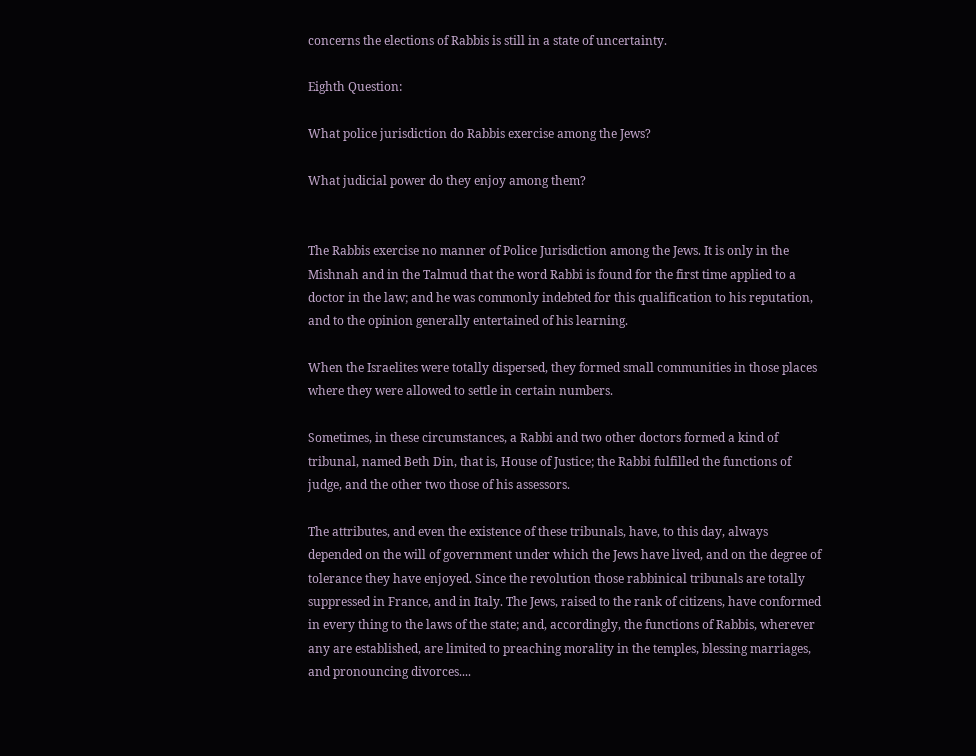concerns the elections of Rabbis is still in a state of uncertainty.

Eighth Question:

What police jurisdiction do Rabbis exercise among the Jews?

What judicial power do they enjoy among them?


The Rabbis exercise no manner of Police Jurisdiction among the Jews. It is only in the Mishnah and in the Talmud that the word Rabbi is found for the first time applied to a doctor in the law; and he was commonly indebted for this qualification to his reputation, and to the opinion generally entertained of his learning.

When the Israelites were totally dispersed, they formed small communities in those places where they were allowed to settle in certain numbers.

Sometimes, in these circumstances, a Rabbi and two other doctors formed a kind of tribunal, named Beth Din, that is, House of Justice; the Rabbi fulfilled the functions of judge, and the other two those of his assessors.

The attributes, and even the existence of these tribunals, have, to this day, always depended on the will of government under which the Jews have lived, and on the degree of tolerance they have enjoyed. Since the revolution those rabbinical tribunals are totally suppressed in France, and in Italy. The Jews, raised to the rank of citizens, have conformed in every thing to the laws of the state; and, accordingly, the functions of Rabbis, wherever any are established, are limited to preaching morality in the temples, blessing marriages, and pronouncing divorces....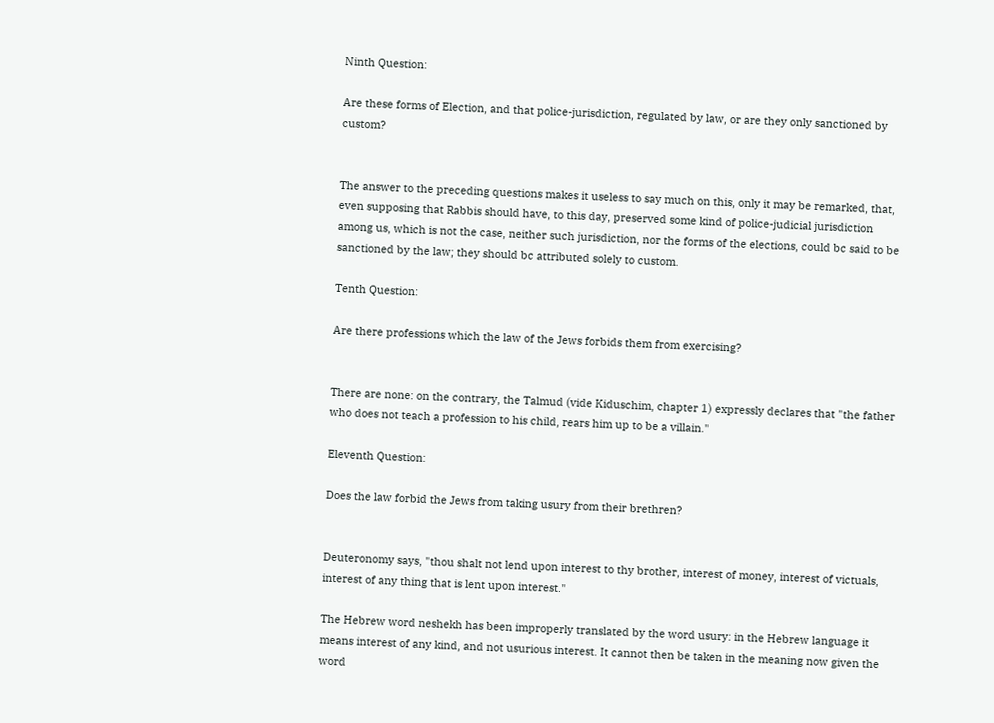Ninth Question:

Are these forms of Election, and that police-jurisdiction, regulated by law, or are they only sanctioned by custom?


The answer to the preceding questions makes it useless to say much on this, only it may be remarked, that, even supposing that Rabbis should have, to this day, preserved some kind of police-judicial jurisdiction among us, which is not the case, neither such jurisdiction, nor the forms of the elections, could bc said to be sanctioned by the law; they should bc attributed solely to custom.

Tenth Question:

Are there professions which the law of the Jews forbids them from exercising?


There are none: on the contrary, the Talmud (vide Kiduschim, chapter 1) expressly declares that "the father who does not teach a profession to his child, rears him up to be a villain."

Eleventh Question:

Does the law forbid the Jews from taking usury from their brethren?


Deuteronomy says, "thou shalt not lend upon interest to thy brother, interest of money, interest of victuals, interest of any thing that is lent upon interest."

The Hebrew word neshekh has been improperly translated by the word usury: in the Hebrew language it means interest of any kind, and not usurious interest. It cannot then be taken in the meaning now given the word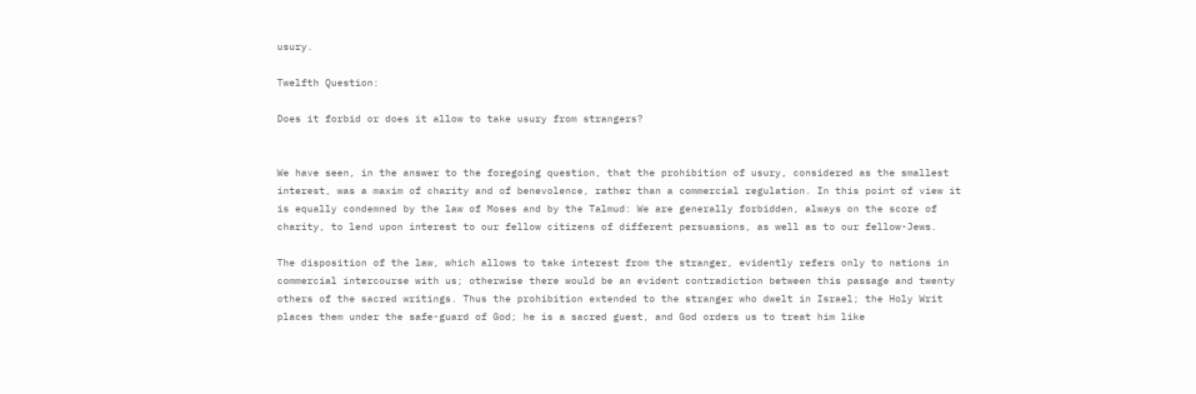usury.

Twelfth Question:

Does it forbid or does it allow to take usury from strangers?


We have seen, in the answer to the foregoing question, that the prohibition of usury, considered as the smallest interest, was a maxim of charity and of benevolence, rather than a commercial regulation. In this point of view it is equally condemned by the law of Moses and by the Talmud: We are generally forbidden, always on the score of charity, to lend upon interest to our fellow citizens of different persuasions, as well as to our fellow-Jews.

The disposition of the law, which allows to take interest from the stranger, evidently refers only to nations in commercial intercourse with us; otherwise there would be an evident contradiction between this passage and twenty others of the sacred writings. Thus the prohibition extended to the stranger who dwelt in Israel; the Holy Writ places them under the safe-guard of God; he is a sacred guest, and God orders us to treat him like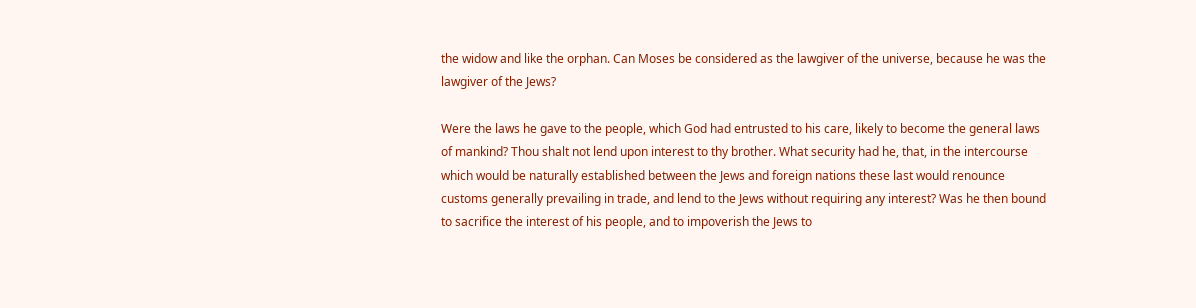the widow and like the orphan. Can Moses be considered as the lawgiver of the universe, because he was the lawgiver of the Jews?

Were the laws he gave to the people, which God had entrusted to his care, likely to become the general laws of mankind? Thou shalt not lend upon interest to thy brother. What security had he, that, in the intercourse which would be naturally established between the Jews and foreign nations these last would renounce customs generally prevailing in trade, and lend to the Jews without requiring any interest? Was he then bound to sacrifice the interest of his people, and to impoverish the Jews to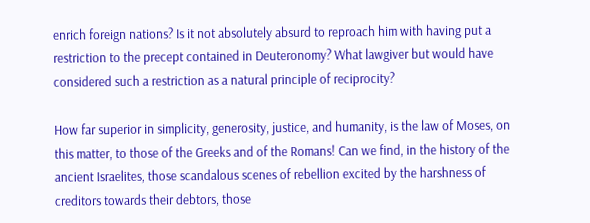enrich foreign nations? Is it not absolutely absurd to reproach him with having put a restriction to the precept contained in Deuteronomy? What lawgiver but would have considered such a restriction as a natural principle of reciprocity?

How far superior in simplicity, generosity, justice, and humanity, is the law of Moses, on this matter, to those of the Greeks and of the Romans! Can we find, in the history of the ancient Israelites, those scandalous scenes of rebellion excited by the harshness of creditors towards their debtors, those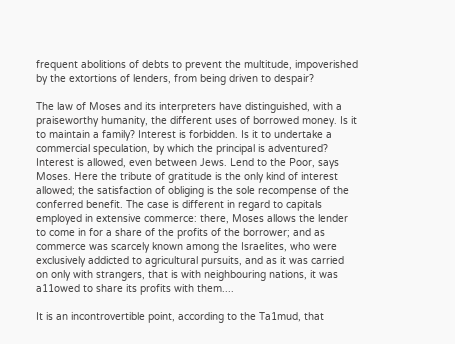frequent abolitions of debts to prevent the multitude, impoverished by the extortions of lenders, from being driven to despair?

The law of Moses and its interpreters have distinguished, with a praiseworthy humanity, the different uses of borrowed money. Is it to maintain a family? Interest is forbidden. Is it to undertake a commercial speculation, by which the principal is adventured? Interest is allowed, even between Jews. Lend to the Poor, says Moses. Here the tribute of gratitude is the only kind of interest allowed; the satisfaction of obliging is the sole recompense of the conferred benefit. The case is different in regard to capitals employed in extensive commerce: there, Moses allows the lender to come in for a share of the profits of the borrower; and as commerce was scarcely known among the Israelites, who were exclusively addicted to agricultural pursuits, and as it was carried on only with strangers, that is with neighbouring nations, it was a11owed to share its profits with them....

It is an incontrovertible point, according to the Ta1mud, that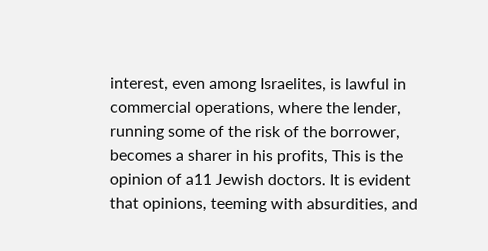interest, even among Israelites, is lawful in commercial operations, where the lender, running some of the risk of the borrower, becomes a sharer in his profits, This is the opinion of a11 Jewish doctors. It is evident that opinions, teeming with absurdities, and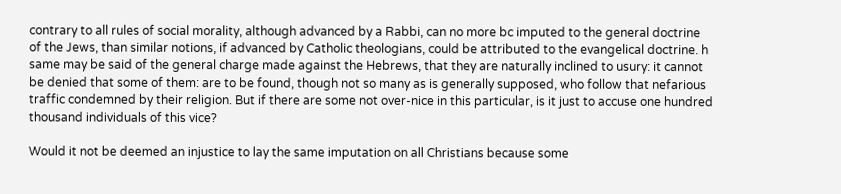contrary to all rules of social morality, although advanced by a Rabbi, can no more bc imputed to the general doctrine of the Jews, than similar notions, if advanced by Catholic theologians, could be attributed to the evangelical doctrine. h same may be said of the general charge made against the Hebrews, that they are naturally inclined to usury: it cannot be denied that some of them: are to be found, though not so many as is generally supposed, who follow that nefarious traffic condemned by their religion. But if there are some not over-nice in this particular, is it just to accuse one hundred thousand individuals of this vice?

Would it not be deemed an injustice to lay the same imputation on all Christians because some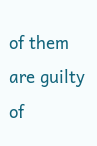of them are guilty of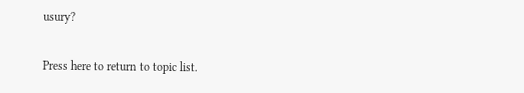usury?

Press here to return to topic list.